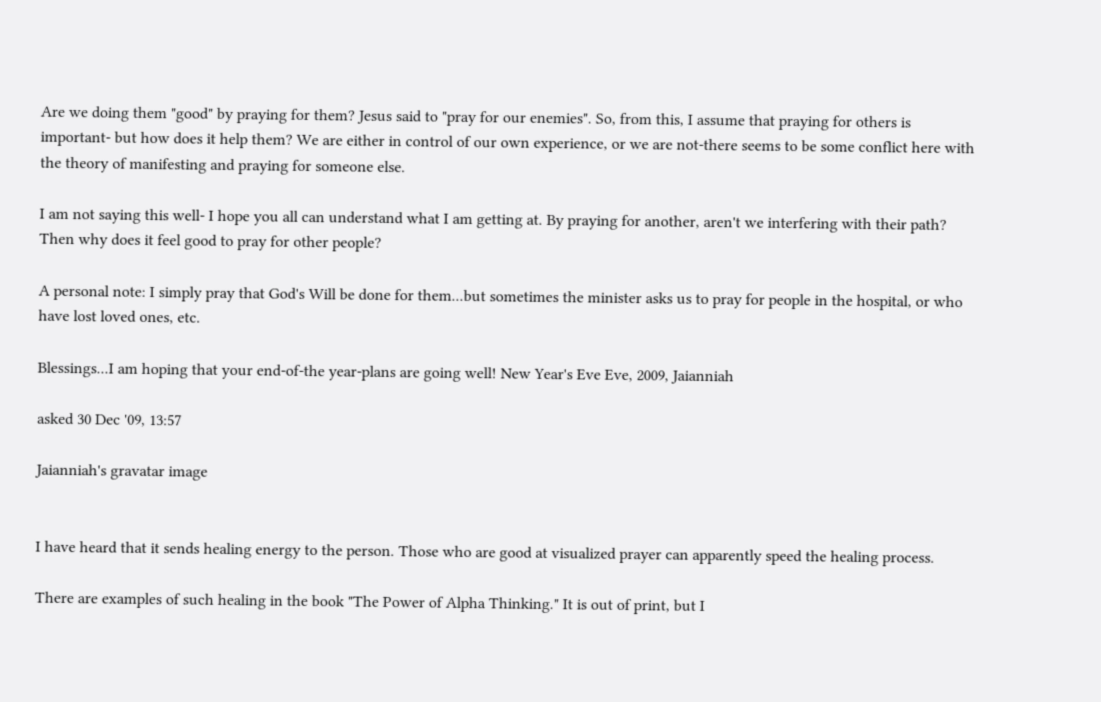Are we doing them "good" by praying for them? Jesus said to "pray for our enemies". So, from this, I assume that praying for others is important- but how does it help them? We are either in control of our own experience, or we are not-there seems to be some conflict here with the theory of manifesting and praying for someone else.

I am not saying this well- I hope you all can understand what I am getting at. By praying for another, aren't we interfering with their path? Then why does it feel good to pray for other people?

A personal note: I simply pray that God's Will be done for them...but sometimes the minister asks us to pray for people in the hospital, or who have lost loved ones, etc.

Blessings...I am hoping that your end-of-the year-plans are going well! New Year's Eve Eve, 2009, Jaianniah

asked 30 Dec '09, 13:57

Jaianniah's gravatar image


I have heard that it sends healing energy to the person. Those who are good at visualized prayer can apparently speed the healing process.

There are examples of such healing in the book "The Power of Alpha Thinking." It is out of print, but I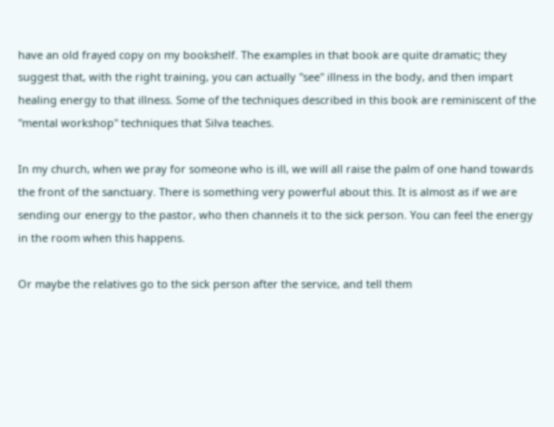have an old frayed copy on my bookshelf. The examples in that book are quite dramatic; they suggest that, with the right training, you can actually "see" illness in the body, and then impart healing energy to that illness. Some of the techniques described in this book are reminiscent of the "mental workshop" techniques that Silva teaches.

In my church, when we pray for someone who is ill, we will all raise the palm of one hand towards the front of the sanctuary. There is something very powerful about this. It is almost as if we are sending our energy to the pastor, who then channels it to the sick person. You can feel the energy in the room when this happens.

Or maybe the relatives go to the sick person after the service, and tell them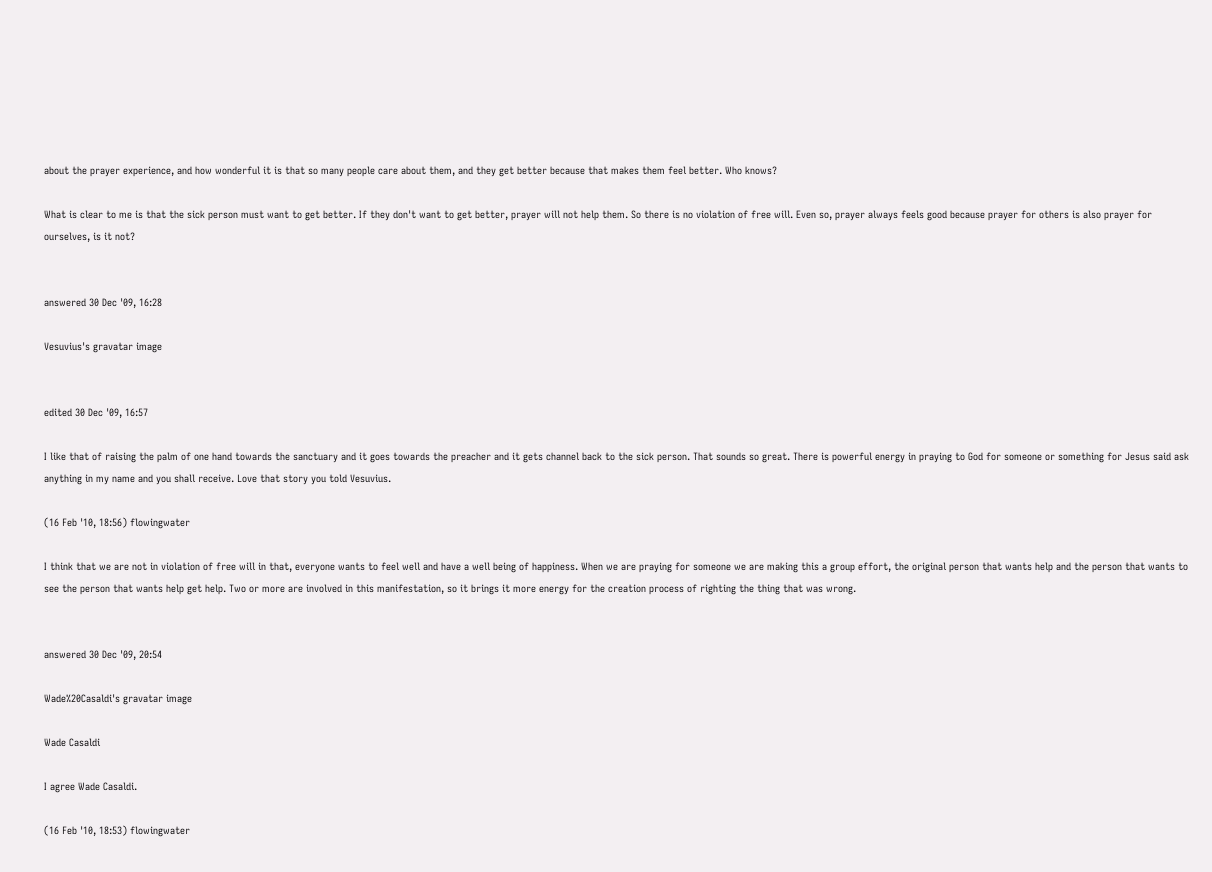about the prayer experience, and how wonderful it is that so many people care about them, and they get better because that makes them feel better. Who knows?

What is clear to me is that the sick person must want to get better. If they don't want to get better, prayer will not help them. So there is no violation of free will. Even so, prayer always feels good because prayer for others is also prayer for ourselves, is it not?


answered 30 Dec '09, 16:28

Vesuvius's gravatar image


edited 30 Dec '09, 16:57

I like that of raising the palm of one hand towards the sanctuary and it goes towards the preacher and it gets channel back to the sick person. That sounds so great. There is powerful energy in praying to God for someone or something for Jesus said ask anything in my name and you shall receive. Love that story you told Vesuvius.

(16 Feb '10, 18:56) flowingwater

I think that we are not in violation of free will in that, everyone wants to feel well and have a well being of happiness. When we are praying for someone we are making this a group effort, the original person that wants help and the person that wants to see the person that wants help get help. Two or more are involved in this manifestation, so it brings it more energy for the creation process of righting the thing that was wrong.


answered 30 Dec '09, 20:54

Wade%20Casaldi's gravatar image

Wade Casaldi

I agree Wade Casaldi.

(16 Feb '10, 18:53) flowingwater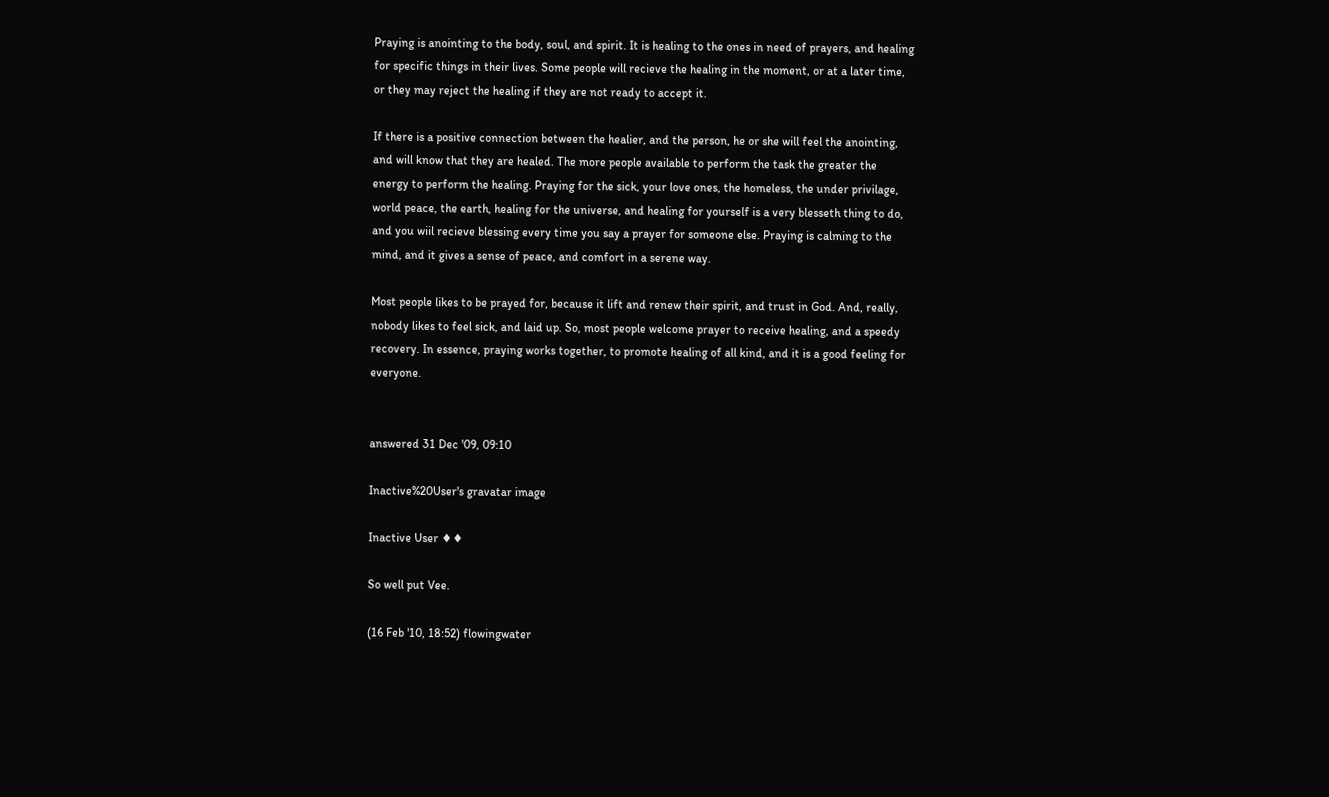Praying is anointing to the body, soul, and spirit. It is healing to the ones in need of prayers, and healing for specific things in their lives. Some people will recieve the healing in the moment, or at a later time, or they may reject the healing if they are not ready to accept it.

If there is a positive connection between the healier, and the person, he or she will feel the anointing, and will know that they are healed. The more people available to perform the task the greater the energy to perform the healing. Praying for the sick, your love ones, the homeless, the under privilage, world peace, the earth, healing for the universe, and healing for yourself is a very blesseth thing to do, and you wiil recieve blessing every time you say a prayer for someone else. Praying is calming to the mind, and it gives a sense of peace, and comfort in a serene way.

Most people likes to be prayed for, because it lift and renew their spirit, and trust in God. And, really, nobody likes to feel sick, and laid up. So, most people welcome prayer to receive healing, and a speedy recovery. In essence, praying works together, to promote healing of all kind, and it is a good feeling for everyone.


answered 31 Dec '09, 09:10

Inactive%20User's gravatar image

Inactive User ♦♦

So well put Vee.

(16 Feb '10, 18:52) flowingwater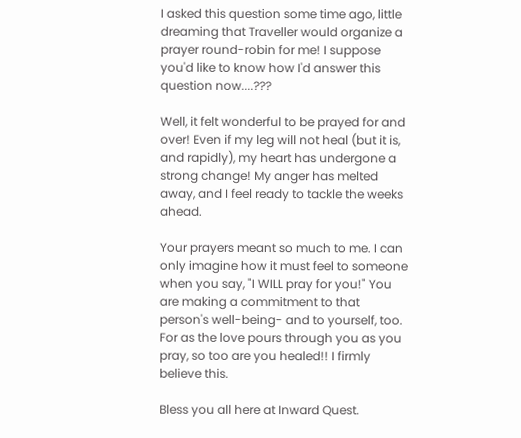I asked this question some time ago, little dreaming that Traveller would organize a prayer round-robin for me! I suppose you'd like to know how I'd answer this question now....???

Well, it felt wonderful to be prayed for and over! Even if my leg will not heal (but it is, and rapidly), my heart has undergone a strong change! My anger has melted away, and I feel ready to tackle the weeks ahead.

Your prayers meant so much to me. I can only imagine how it must feel to someone when you say, "I WILL pray for you!" You are making a commitment to that person's well-being- and to yourself, too. For as the love pours through you as you pray, so too are you healed!! I firmly believe this.

Bless you all here at Inward Quest.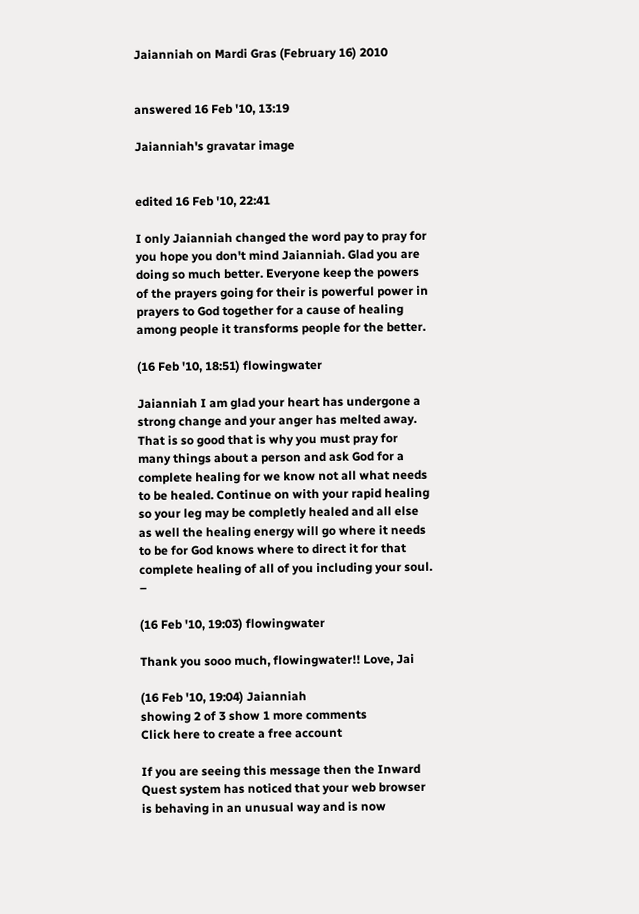Jaianniah on Mardi Gras (February 16) 2010


answered 16 Feb '10, 13:19

Jaianniah's gravatar image


edited 16 Feb '10, 22:41

I only Jaianniah changed the word pay to pray for you hope you don't mind Jaianniah. Glad you are doing so much better. Everyone keep the powers of the prayers going for their is powerful power in prayers to God together for a cause of healing among people it transforms people for the better.

(16 Feb '10, 18:51) flowingwater

Jaianniah I am glad your heart has undergone a strong change and your anger has melted away. That is so good that is why you must pray for many things about a person and ask God for a complete healing for we know not all what needs to be healed. Continue on with your rapid healing so your leg may be completly healed and all else as well the healing energy will go where it needs to be for God knows where to direct it for that complete healing of all of you including your soul. –

(16 Feb '10, 19:03) flowingwater

Thank you sooo much, flowingwater!! Love, Jai

(16 Feb '10, 19:04) Jaianniah
showing 2 of 3 show 1 more comments
Click here to create a free account

If you are seeing this message then the Inward Quest system has noticed that your web browser is behaving in an unusual way and is now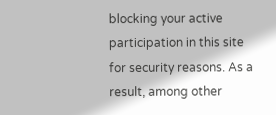blocking your active participation in this site for security reasons. As a result, among other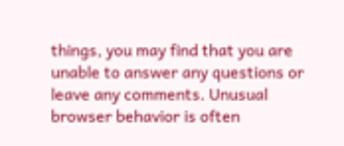things, you may find that you are unable to answer any questions or leave any comments. Unusual browser behavior is often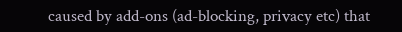caused by add-ons (ad-blocking, privacy etc) that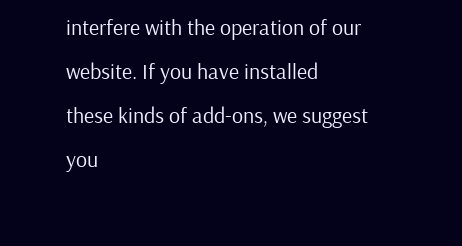interfere with the operation of our website. If you have installed these kinds of add-ons, we suggest you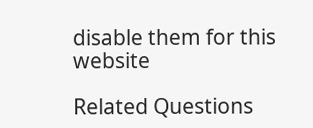disable them for this website

Related Questions